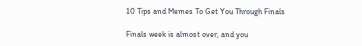10 Tips and Memes To Get You Through Finals

Finals week is almost over, and you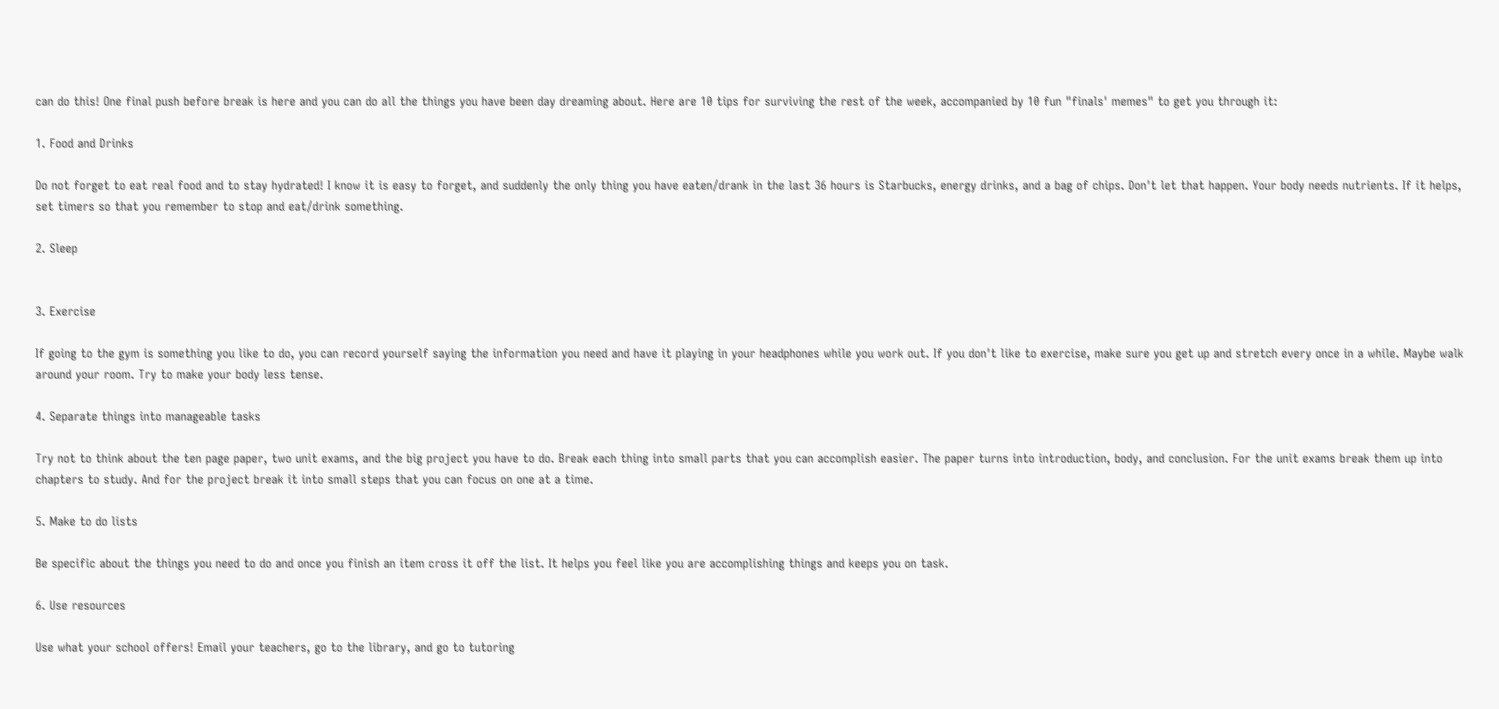can do this! One final push before break is here and you can do all the things you have been day dreaming about. Here are 10 tips for surviving the rest of the week, accompanied by 10 fun "finals' memes" to get you through it:

1. Food and Drinks

Do not forget to eat real food and to stay hydrated! I know it is easy to forget, and suddenly the only thing you have eaten/drank in the last 36 hours is Starbucks, energy drinks, and a bag of chips. Don't let that happen. Your body needs nutrients. If it helps, set timers so that you remember to stop and eat/drink something.

2. Sleep


3. Exercise

If going to the gym is something you like to do, you can record yourself saying the information you need and have it playing in your headphones while you work out. If you don't like to exercise, make sure you get up and stretch every once in a while. Maybe walk around your room. Try to make your body less tense.

4. Separate things into manageable tasks

Try not to think about the ten page paper, two unit exams, and the big project you have to do. Break each thing into small parts that you can accomplish easier. The paper turns into introduction, body, and conclusion. For the unit exams break them up into chapters to study. And for the project break it into small steps that you can focus on one at a time.

5. Make to do lists

Be specific about the things you need to do and once you finish an item cross it off the list. It helps you feel like you are accomplishing things and keeps you on task.

6. Use resources

Use what your school offers! Email your teachers, go to the library, and go to tutoring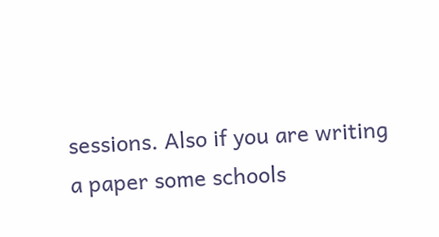sessions. Also if you are writing a paper some schools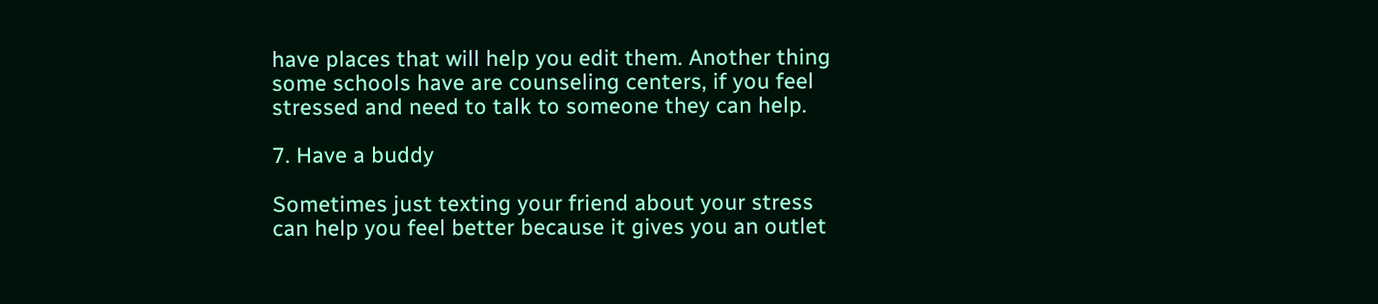have places that will help you edit them. Another thing some schools have are counseling centers, if you feel stressed and need to talk to someone they can help.

7. Have a buddy

Sometimes just texting your friend about your stress can help you feel better because it gives you an outlet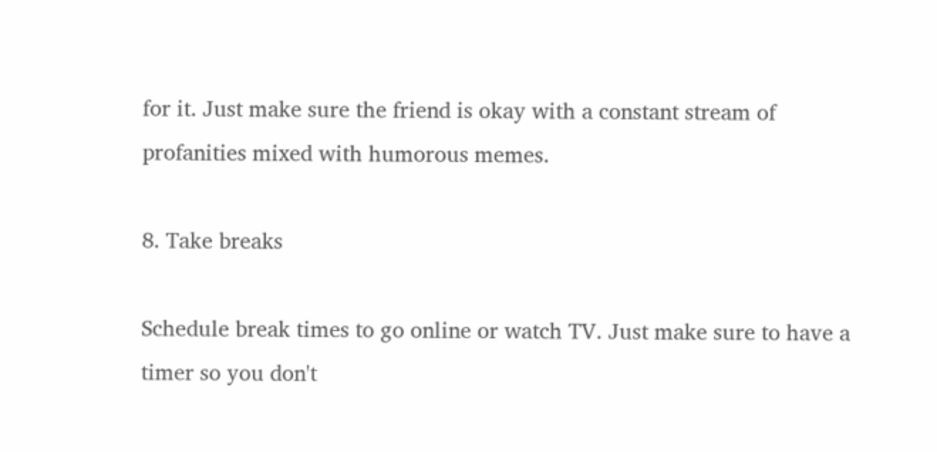for it. Just make sure the friend is okay with a constant stream of profanities mixed with humorous memes.

8. Take breaks

Schedule break times to go online or watch TV. Just make sure to have a timer so you don't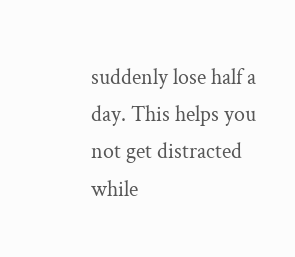suddenly lose half a day. This helps you not get distracted while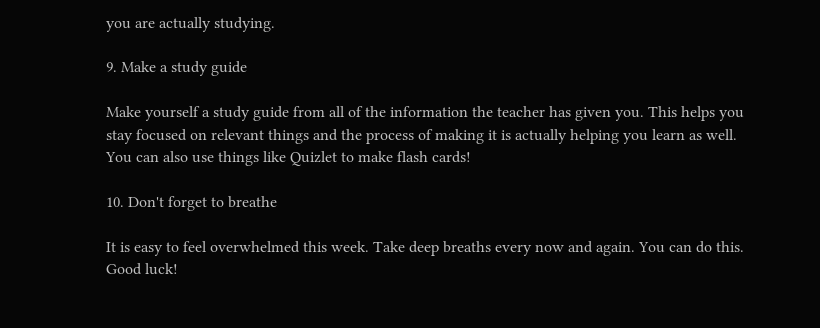you are actually studying.

9. Make a study guide

Make yourself a study guide from all of the information the teacher has given you. This helps you stay focused on relevant things and the process of making it is actually helping you learn as well. You can also use things like Quizlet to make flash cards!

10. Don't forget to breathe

It is easy to feel overwhelmed this week. Take deep breaths every now and again. You can do this. Good luck!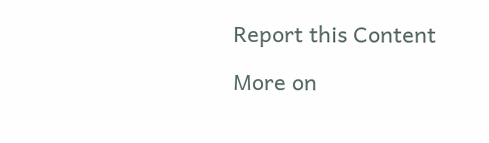Report this Content

More on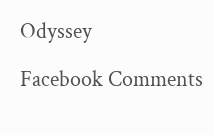Odyssey

Facebook Comments